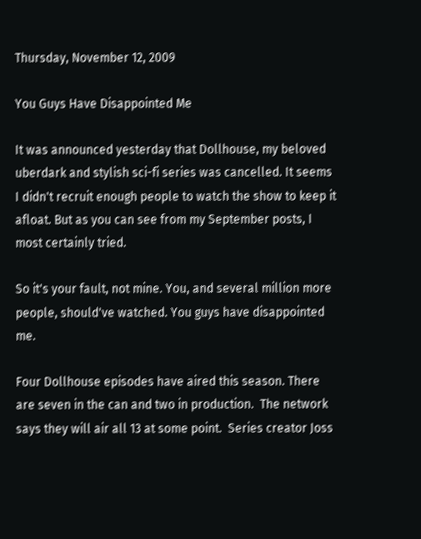Thursday, November 12, 2009

You Guys Have Disappointed Me

It was announced yesterday that Dollhouse, my beloved uberdark and stylish sci-fi series was cancelled. It seems I didn't recruit enough people to watch the show to keep it afloat. But as you can see from my September posts, I most certainly tried.

So it's your fault, not mine. You, and several million more people, should've watched. You guys have disappointed me.

Four Dollhouse episodes have aired this season. There are seven in the can and two in production.  The network says they will air all 13 at some point.  Series creator Joss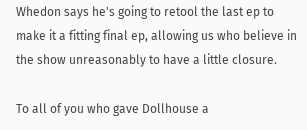Whedon says he's going to retool the last ep to make it a fitting final ep, allowing us who believe in the show unreasonably to have a little closure.

To all of you who gave Dollhouse a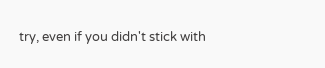try, even if you didn't stick with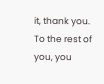it, thank you. To the rest of you, you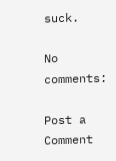suck.

No comments:

Post a Comment